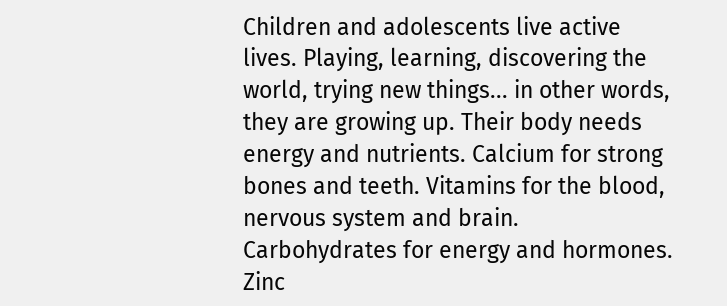Children and adolescents live active lives. Playing, learning, discovering the world, trying new things... in other words, they are growing up. Their body needs energy and nutrients. Calcium for strong bones and teeth. Vitamins for the blood, nervous system and brain. Carbohydrates for energy and hormones. Zinc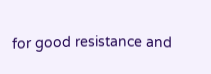for good resistance and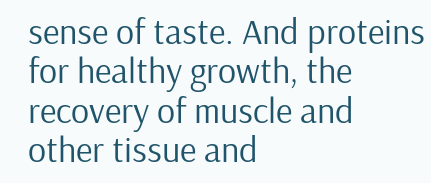sense of taste. And proteins for healthy growth, the recovery of muscle and other tissue and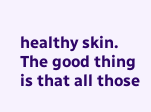healthy skin. The good thing is that all those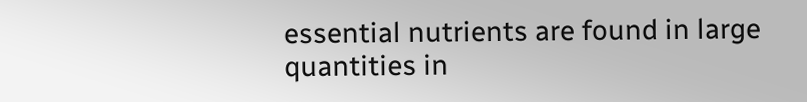essential nutrients are found in large quantities in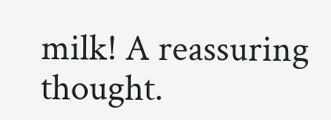milk! A reassuring thought.